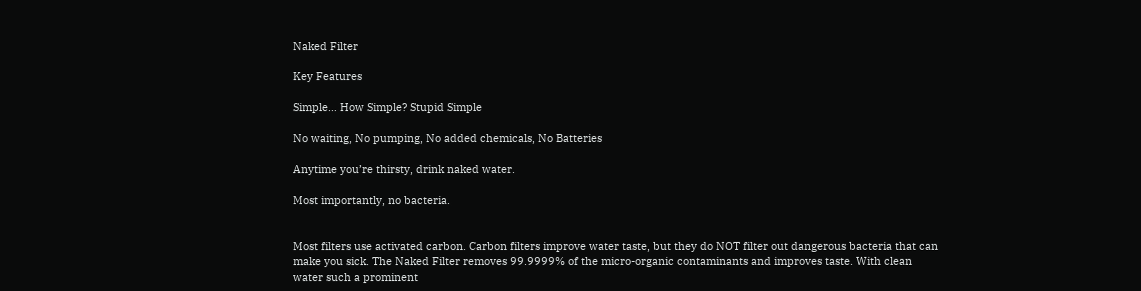Naked Filter

Key Features

Simple… How Simple? Stupid Simple

No waiting, No pumping, No added chemicals, No Batteries

Anytime you’re thirsty, drink naked water.

Most importantly, no bacteria.


Most filters use activated carbon. Carbon filters improve water taste, but they do NOT filter out dangerous bacteria that can make you sick. The Naked Filter removes 99.9999% of the micro-organic contaminants and improves taste. With clean water such a prominent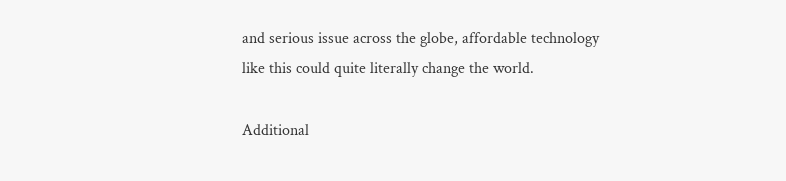and serious issue across the globe, affordable technology like this could quite literally change the world.

Additional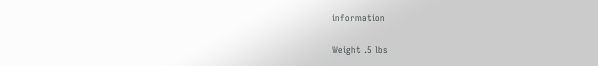information

Weight .5 lbs